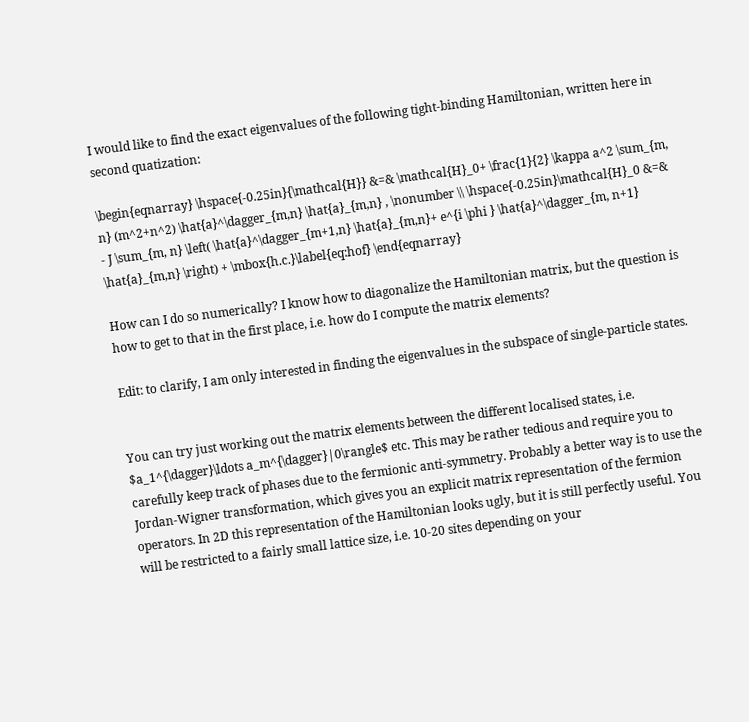I would like to find the exact eigenvalues of the following tight-binding Hamiltonian, written here in second quatization:

\begin{eqnarray} \hspace{-0.25in}{\mathcal{H}} &=& \mathcal{H}_0+ \frac{1}{2} \kappa a^2 \sum_{m, n} (m^2+n^2) \hat{a}^\dagger_{m,n} \hat{a}_{m,n} , \nonumber \\ \hspace{-0.25in}\mathcal{H}_0 &=& - J \sum_{m, n} \left( \hat{a}^\dagger_{m+1,n} \hat{a}_{m,n}+ e^{i \phi } \hat{a}^\dagger_{m, n+1} \hat{a}_{m,n} \right) + \mbox{h.c.}\label{eq:hof} \end{eqnarray}

How can I do so numerically? I know how to diagonalize the Hamiltonian matrix, but the question is how to get to that in the first place, i.e. how do I compute the matrix elements?

Edit: to clarify, I am only interested in finding the eigenvalues in the subspace of single-particle states.


You can try just working out the matrix elements between the different localised states, i.e. $a_1^{\dagger}\ldots a_m^{\dagger}|0\rangle$ etc. This may be rather tedious and require you to carefully keep track of phases due to the fermionic anti-symmetry. Probably a better way is to use the Jordan-Wigner transformation, which gives you an explicit matrix representation of the fermion operators. In 2D this representation of the Hamiltonian looks ugly, but it is still perfectly useful. You will be restricted to a fairly small lattice size, i.e. 10-20 sites depending on your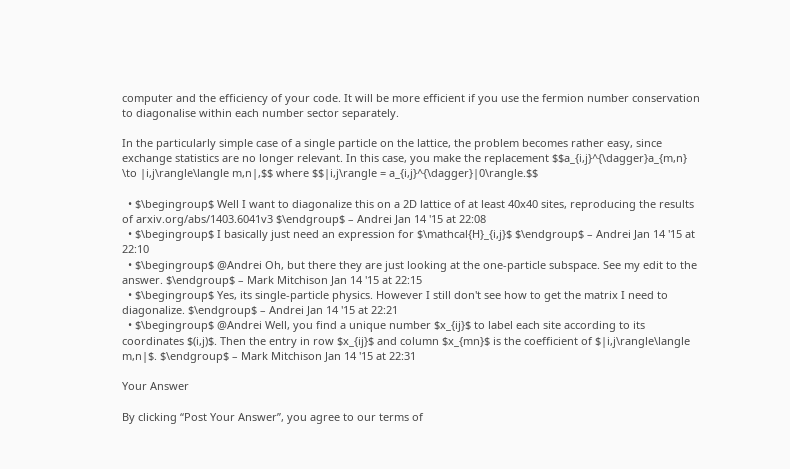computer and the efficiency of your code. It will be more efficient if you use the fermion number conservation to diagonalise within each number sector separately.

In the particularly simple case of a single particle on the lattice, the problem becomes rather easy, since exchange statistics are no longer relevant. In this case, you make the replacement $$a_{i,j}^{\dagger}a_{m,n} \to |i,j\rangle\langle m,n|,$$ where $$|i,j\rangle = a_{i,j}^{\dagger}|0\rangle.$$

  • $\begingroup$ Well I want to diagonalize this on a 2D lattice of at least 40x40 sites, reproducing the results of arxiv.org/abs/1403.6041v3 $\endgroup$ – Andrei Jan 14 '15 at 22:08
  • $\begingroup$ I basically just need an expression for $\mathcal{H}_{i,j}$ $\endgroup$ – Andrei Jan 14 '15 at 22:10
  • $\begingroup$ @Andrei Oh, but there they are just looking at the one-particle subspace. See my edit to the answer. $\endgroup$ – Mark Mitchison Jan 14 '15 at 22:15
  • $\begingroup$ Yes, its single-particle physics. However I still don't see how to get the matrix I need to diagonalize. $\endgroup$ – Andrei Jan 14 '15 at 22:21
  • $\begingroup$ @Andrei Well, you find a unique number $x_{ij}$ to label each site according to its coordinates $(i,j)$. Then the entry in row $x_{ij}$ and column $x_{mn}$ is the coefficient of $|i,j\rangle\langle m,n|$. $\endgroup$ – Mark Mitchison Jan 14 '15 at 22:31

Your Answer

By clicking “Post Your Answer”, you agree to our terms of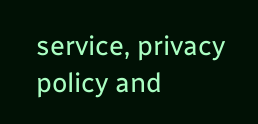service, privacy policy and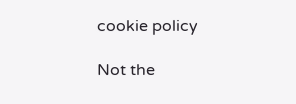cookie policy

Not the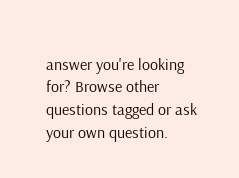answer you're looking for? Browse other questions tagged or ask your own question.